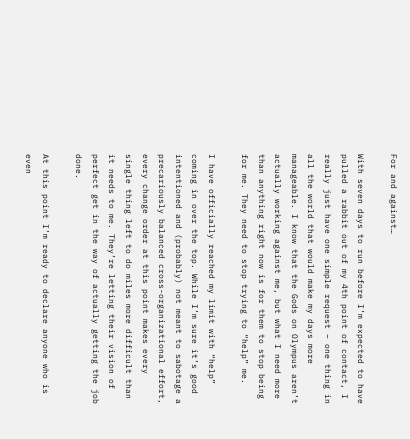For and against…

With seven days to run before I’m expected to have pulled a rabbit out of my 4th point of contact, I really just have one simple request – one thing in all the world that would make my days more manageable. I know that the Gods on Olympus aren’t actually working against me, but what I need more than anything right now is for them to stop being for me. They need to stop trying to “help” me.

I have officially reached my limit with “help” coming in over the top. While I’m sure it’s good intentioned and (probably) not meant to sabotage a precariously balanced cross-organizational effort, every change order at this point makes every single thing left to do miles more difficult than it needs to me. They’re letting their vision of perfect get in the way of actually getting the job done.

At this point I’m ready to declare anyone who is even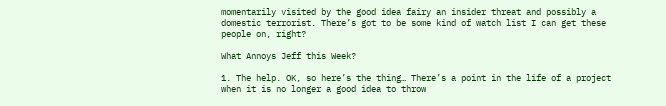momentarily visited by the good idea fairy an insider threat and possibly a domestic terrorist. There’s got to be some kind of watch list I can get these people on, right?

What Annoys Jeff this Week?

1. The help. OK, so here’s the thing… There’s a point in the life of a project when it is no longer a good idea to throw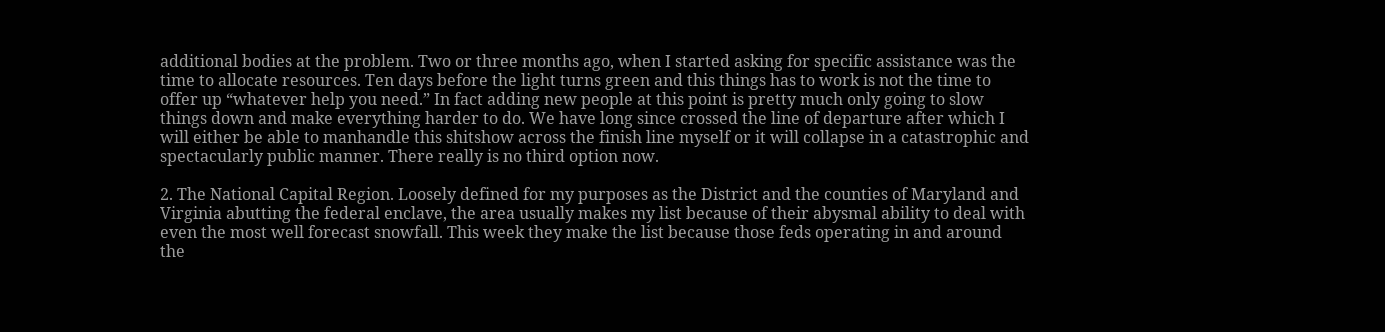additional bodies at the problem. Two or three months ago, when I started asking for specific assistance was the time to allocate resources. Ten days before the light turns green and this things has to work is not the time to offer up “whatever help you need.” In fact adding new people at this point is pretty much only going to slow things down and make everything harder to do. We have long since crossed the line of departure after which I will either be able to manhandle this shitshow across the finish line myself or it will collapse in a catastrophic and spectacularly public manner. There really is no third option now.

2. The National Capital Region. Loosely defined for my purposes as the District and the counties of Maryland and Virginia abutting the federal enclave, the area usually makes my list because of their abysmal ability to deal with even the most well forecast snowfall. This week they make the list because those feds operating in and around the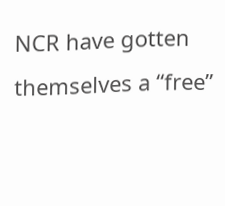NCR have gotten themselves a “free”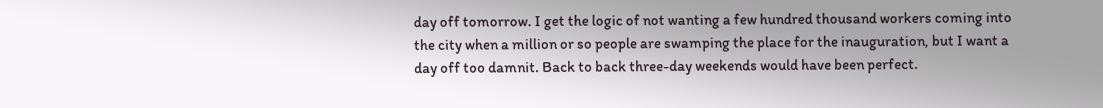day off tomorrow. I get the logic of not wanting a few hundred thousand workers coming into the city when a million or so people are swamping the place for the inauguration, but I want a day off too damnit. Back to back three-day weekends would have been perfect.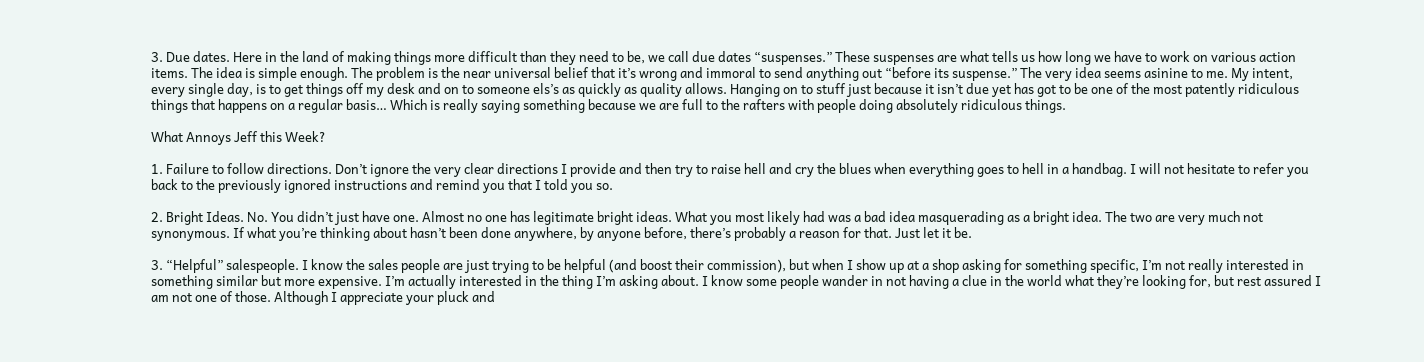3. Due dates. Here in the land of making things more difficult than they need to be, we call due dates “suspenses.” These suspenses are what tells us how long we have to work on various action items. The idea is simple enough. The problem is the near universal belief that it’s wrong and immoral to send anything out “before its suspense.” The very idea seems asinine to me. My intent, every single day, is to get things off my desk and on to someone els’s as quickly as quality allows. Hanging on to stuff just because it isn’t due yet has got to be one of the most patently ridiculous things that happens on a regular basis… Which is really saying something because we are full to the rafters with people doing absolutely ridiculous things.

What Annoys Jeff this Week?

1. Failure to follow directions. Don’t ignore the very clear directions I provide and then try to raise hell and cry the blues when everything goes to hell in a handbag. I will not hesitate to refer you back to the previously ignored instructions and remind you that I told you so.

2. Bright Ideas. No. You didn’t just have one. Almost no one has legitimate bright ideas. What you most likely had was a bad idea masquerading as a bright idea. The two are very much not synonymous. If what you’re thinking about hasn’t been done anywhere, by anyone before, there’s probably a reason for that. Just let it be.

3. “Helpful” salespeople. I know the sales people are just trying to be helpful (and boost their commission), but when I show up at a shop asking for something specific, I’m not really interested in something similar but more expensive. I’m actually interested in the thing I’m asking about. I know some people wander in not having a clue in the world what they’re looking for, but rest assured I am not one of those. Although I appreciate your pluck and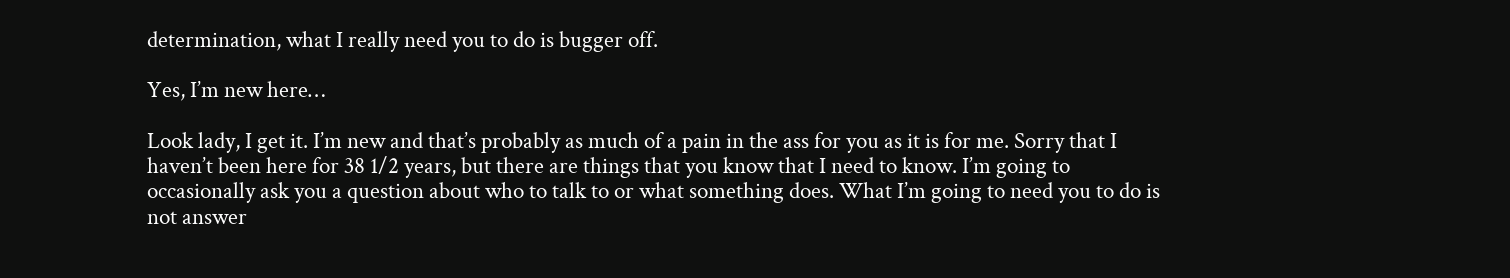determination, what I really need you to do is bugger off.

Yes, I’m new here…

Look lady, I get it. I’m new and that’s probably as much of a pain in the ass for you as it is for me. Sorry that I haven’t been here for 38 1/2 years, but there are things that you know that I need to know. I’m going to occasionally ask you a question about who to talk to or what something does. What I’m going to need you to do is not answer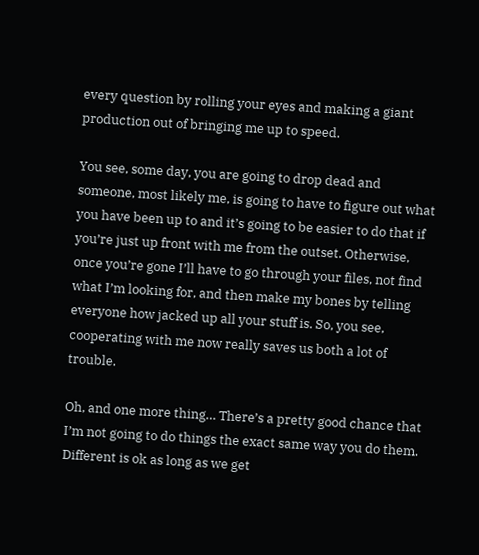every question by rolling your eyes and making a giant production out of bringing me up to speed.

You see, some day, you are going to drop dead and someone, most likely me, is going to have to figure out what you have been up to and it’s going to be easier to do that if you’re just up front with me from the outset. Otherwise, once you’re gone I’ll have to go through your files, not find what I’m looking for, and then make my bones by telling everyone how jacked up all your stuff is. So, you see, cooperating with me now really saves us both a lot of trouble.

Oh, and one more thing… There’s a pretty good chance that I’m not going to do things the exact same way you do them. Different is ok as long as we get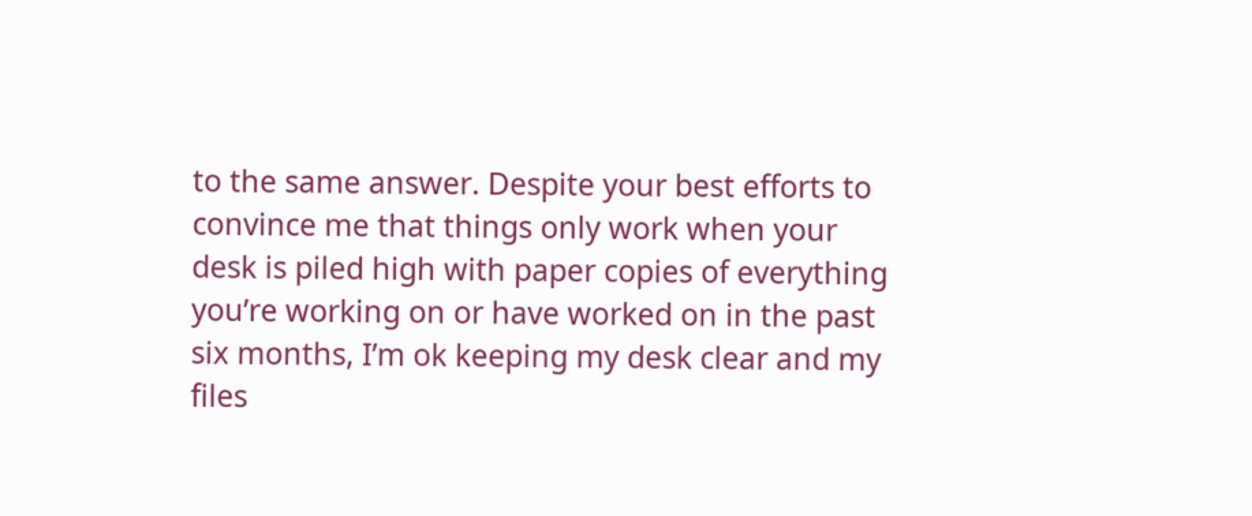to the same answer. Despite your best efforts to convince me that things only work when your desk is piled high with paper copies of everything you’re working on or have worked on in the past six months, I’m ok keeping my desk clear and my files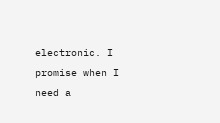electronic. I promise when I need a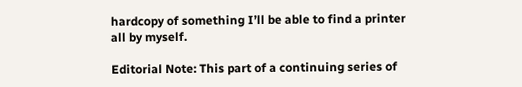hardcopy of something I’ll be able to find a printer all by myself.

Editorial Note: This part of a continuing series of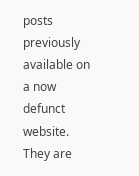posts previously available on a now defunct website. They are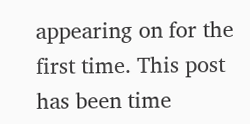appearing on for the first time. This post has been time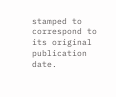stamped to correspond to its original publication date.